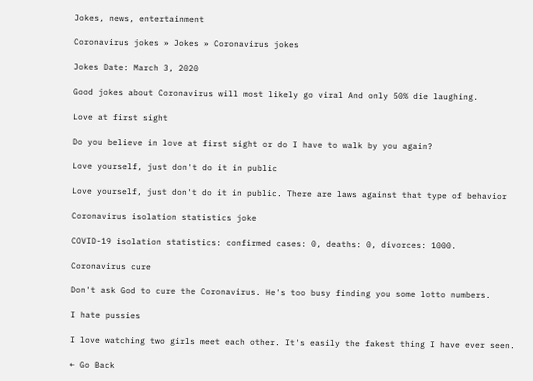Jokes, news, entertainment

Coronavirus jokes » Jokes » Coronavirus jokes

Jokes Date: March 3, 2020

Good jokes about Coronavirus will most likely go viral And only 50% die laughing.

Love at first sight

Do you believe in love at first sight or do I have to walk by you again?

Love yourself, just don't do it in public

Love yourself, just don't do it in public. There are laws against that type of behavior

Coronavirus isolation statistics joke

COVID-19 isolation statistics: confirmed cases: 0, deaths: 0, divorces: 1000.

Coronavirus cure

Don't ask God to cure the Coronavirus. He's too busy finding you some lotto numbers.

I hate pussies

I love watching two girls meet each other. It's easily the fakest thing I have ever seen.

← Go Back